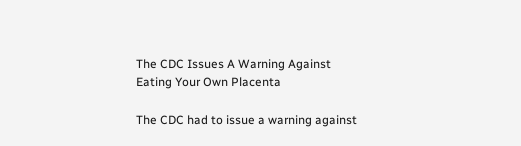The CDC Issues A Warning Against Eating Your Own Placenta

The CDC had to issue a warning against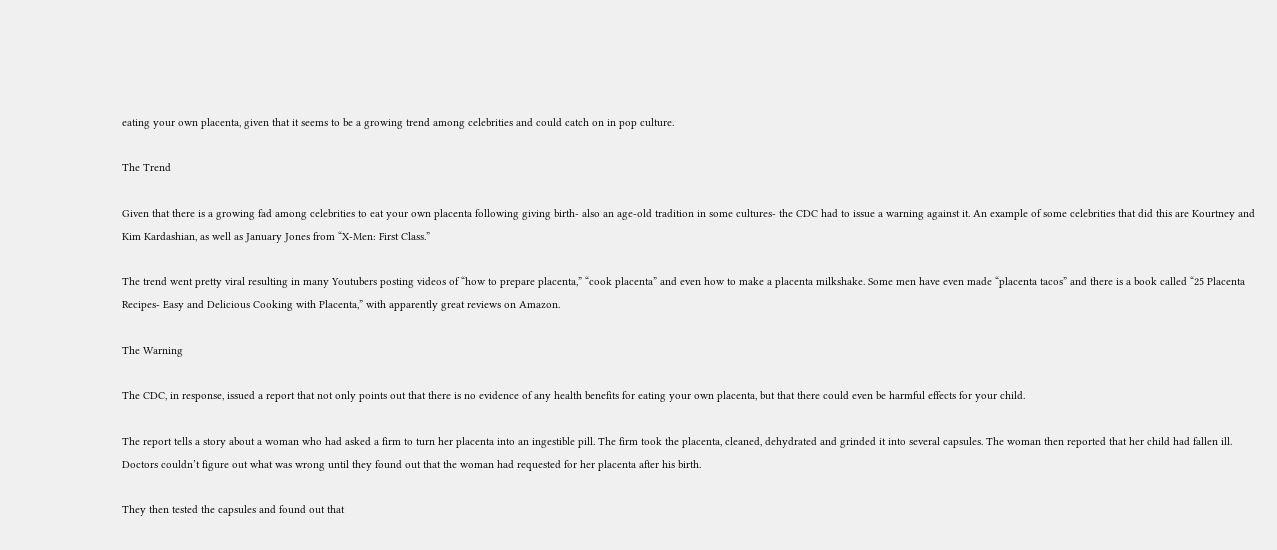eating your own placenta, given that it seems to be a growing trend among celebrities and could catch on in pop culture.

The Trend

Given that there is a growing fad among celebrities to eat your own placenta following giving birth- also an age-old tradition in some cultures- the CDC had to issue a warning against it. An example of some celebrities that did this are Kourtney and Kim Kardashian, as well as January Jones from “X-Men: First Class.”

The trend went pretty viral resulting in many Youtubers posting videos of “how to prepare placenta,” “cook placenta” and even how to make a placenta milkshake. Some men have even made “placenta tacos” and there is a book called “25 Placenta Recipes- Easy and Delicious Cooking with Placenta,” with apparently great reviews on Amazon.

The Warning

The CDC, in response, issued a report that not only points out that there is no evidence of any health benefits for eating your own placenta, but that there could even be harmful effects for your child.

The report tells a story about a woman who had asked a firm to turn her placenta into an ingestible pill. The firm took the placenta, cleaned, dehydrated and grinded it into several capsules. The woman then reported that her child had fallen ill. Doctors couldn’t figure out what was wrong until they found out that the woman had requested for her placenta after his birth.

They then tested the capsules and found out that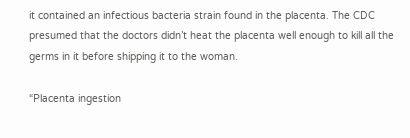it contained an infectious bacteria strain found in the placenta. The CDC presumed that the doctors didn’t heat the placenta well enough to kill all the germs in it before shipping it to the woman.

“Placenta ingestion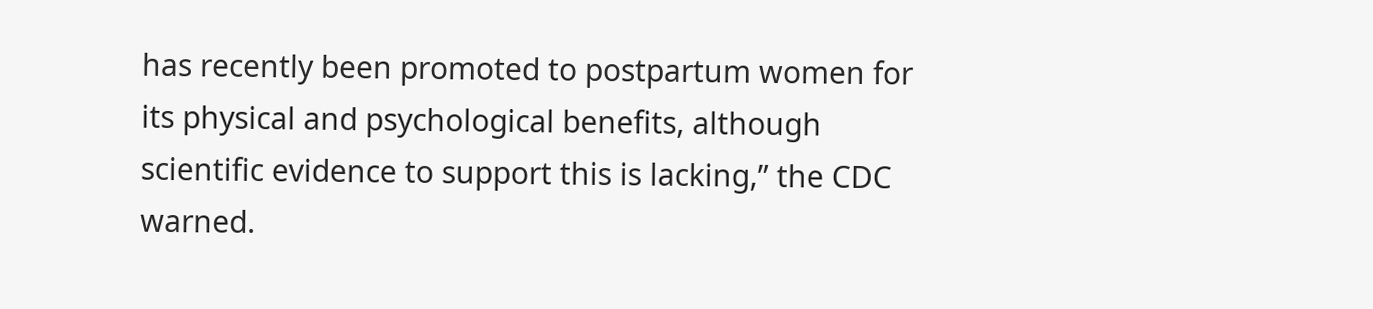has recently been promoted to postpartum women for its physical and psychological benefits, although scientific evidence to support this is lacking,” the CDC warned.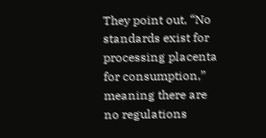They point out, “No standards exist for processing placenta for consumption,” meaning there are no regulations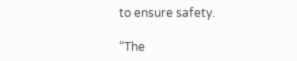to ensure safety.

“The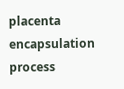placenta encapsulation process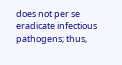does not per se eradicate infectious pathogens; thus,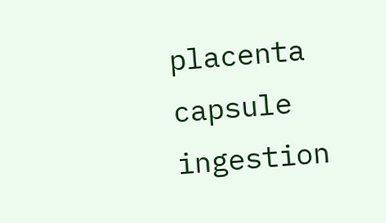placenta capsule ingestion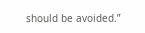should be avoided.”